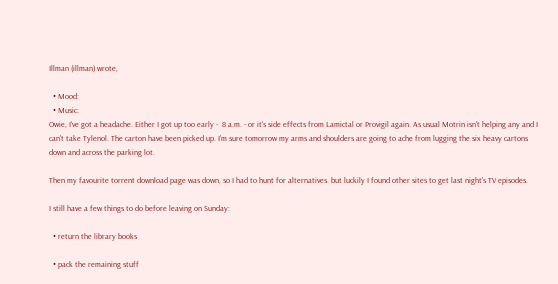Illman (illman) wrote,

  • Mood:
  • Music:
Owie, I've got a headache. Either I got up too early -  8 a.m. - or it's side effects from Lamictal or Provigil again. As usual Motrin isn't helping any and I can't take Tylenol. The carton have been picked up. I'm sure tomorrow my arms and shoulders are going to ache from lugging the six heavy cartons down and across the parking lot.

Then my favourite torrent download page was down, so I had to hunt for alternatives. but luckily I found other sites to get last night's TV episodes.

I still have a few things to do before leaving on Sunday:

  • return the library books

  • pack the remaining stuff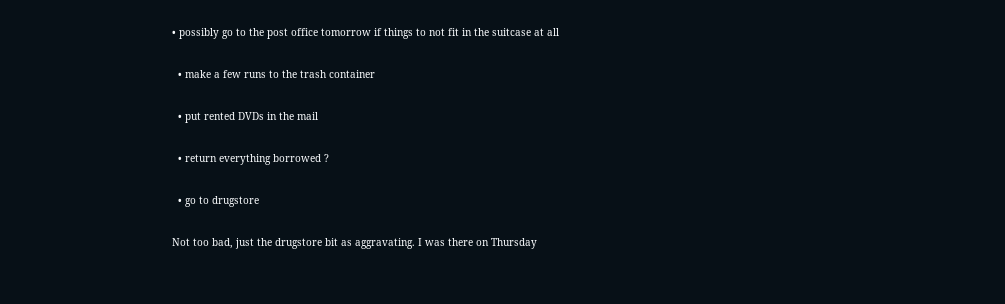• possibly go to the post office tomorrow if things to not fit in the suitcase at all

  • make a few runs to the trash container

  • put rented DVDs in the mail

  • return everything borrowed ?

  • go to drugstore

Not too bad, just the drugstore bit as aggravating. I was there on Thursday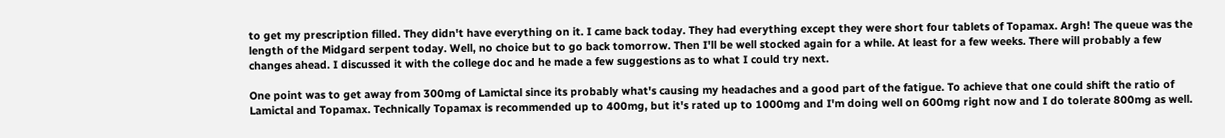to get my prescription filled. They didn't have everything on it. I came back today. They had everything except they were short four tablets of Topamax. Argh! The queue was the length of the Midgard serpent today. Well, no choice but to go back tomorrow. Then I'll be well stocked again for a while. At least for a few weeks. There will probably a few changes ahead. I discussed it with the college doc and he made a few suggestions as to what I could try next.

One point was to get away from 300mg of Lamictal since its probably what's causing my headaches and a good part of the fatigue. To achieve that one could shift the ratio of Lamictal and Topamax. Technically Topamax is recommended up to 400mg, but it's rated up to 1000mg and I'm doing well on 600mg right now and I do tolerate 800mg as well.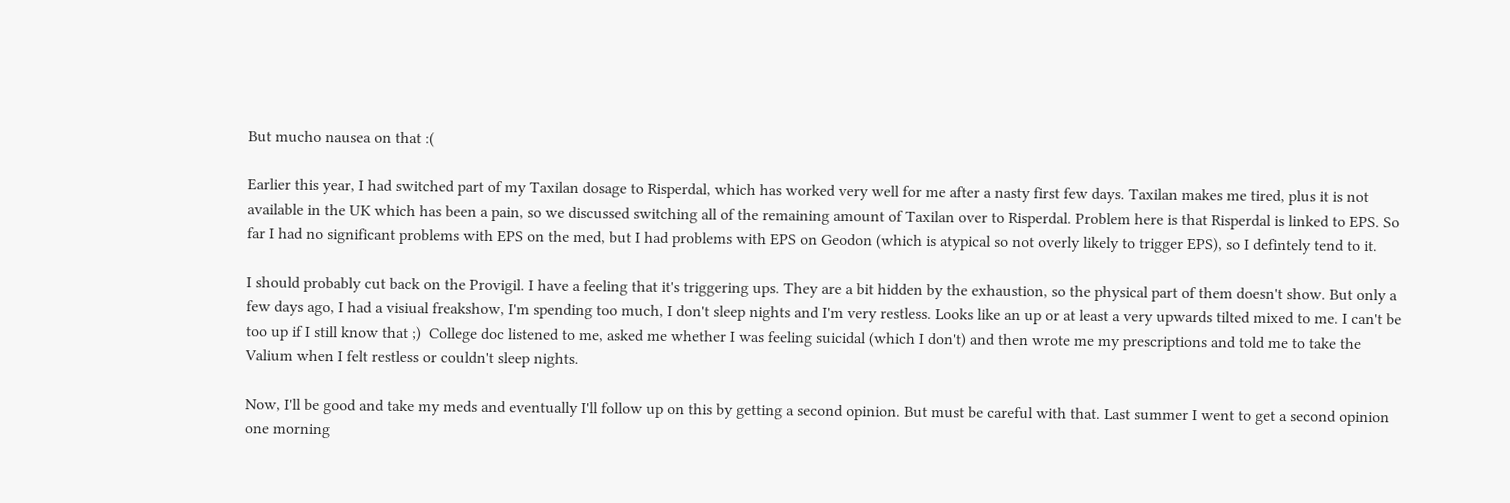But mucho nausea on that :(

Earlier this year, I had switched part of my Taxilan dosage to Risperdal, which has worked very well for me after a nasty first few days. Taxilan makes me tired, plus it is not available in the UK which has been a pain, so we discussed switching all of the remaining amount of Taxilan over to Risperdal. Problem here is that Risperdal is linked to EPS. So far I had no significant problems with EPS on the med, but I had problems with EPS on Geodon (which is atypical so not overly likely to trigger EPS), so I defintely tend to it.

I should probably cut back on the Provigil. I have a feeling that it's triggering ups. They are a bit hidden by the exhaustion, so the physical part of them doesn't show. But only a few days ago, I had a visiual freakshow, I'm spending too much, I don't sleep nights and I'm very restless. Looks like an up or at least a very upwards tilted mixed to me. I can't be too up if I still know that ;)  College doc listened to me, asked me whether I was feeling suicidal (which I don't) and then wrote me my prescriptions and told me to take the Valium when I felt restless or couldn't sleep nights.

Now, I'll be good and take my meds and eventually I'll follow up on this by getting a second opinion. But must be careful with that. Last summer I went to get a second opinion one morning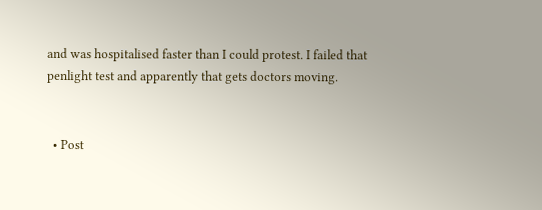and was hospitalised faster than I could protest. I failed that penlight test and apparently that gets doctors moving.


  • Post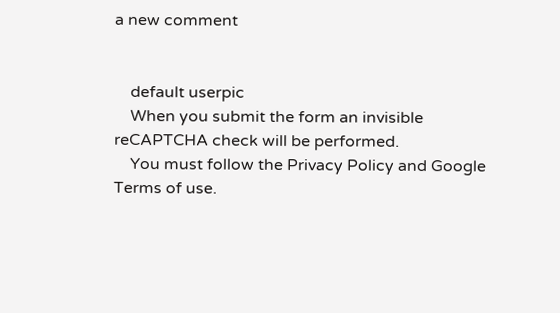a new comment


    default userpic
    When you submit the form an invisible reCAPTCHA check will be performed.
    You must follow the Privacy Policy and Google Terms of use.